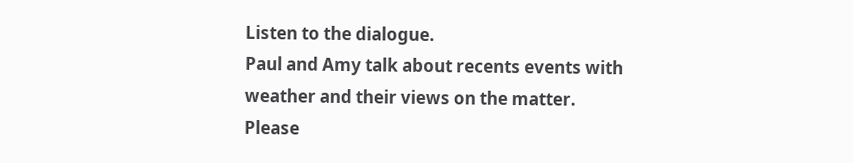Listen to the dialogue.
Paul and Amy talk about recents events with weather and their views on the matter.
Please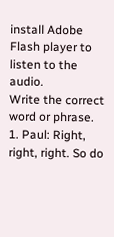install Adobe Flash player to listen to the audio.
Write the correct word or phrase.
1. Paul: Right, right, right. So do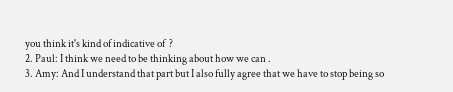you think it's kind of indicative of  ?
2. Paul: I think we need to be thinking about how we can .
3. Amy: And I understand that part but I also fully agree that we have to stop being so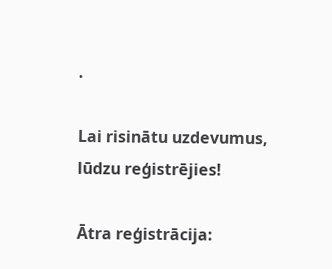.

Lai risinātu uzdevumus, lūdzu reģistrējies!

Ātra reģistrācija: